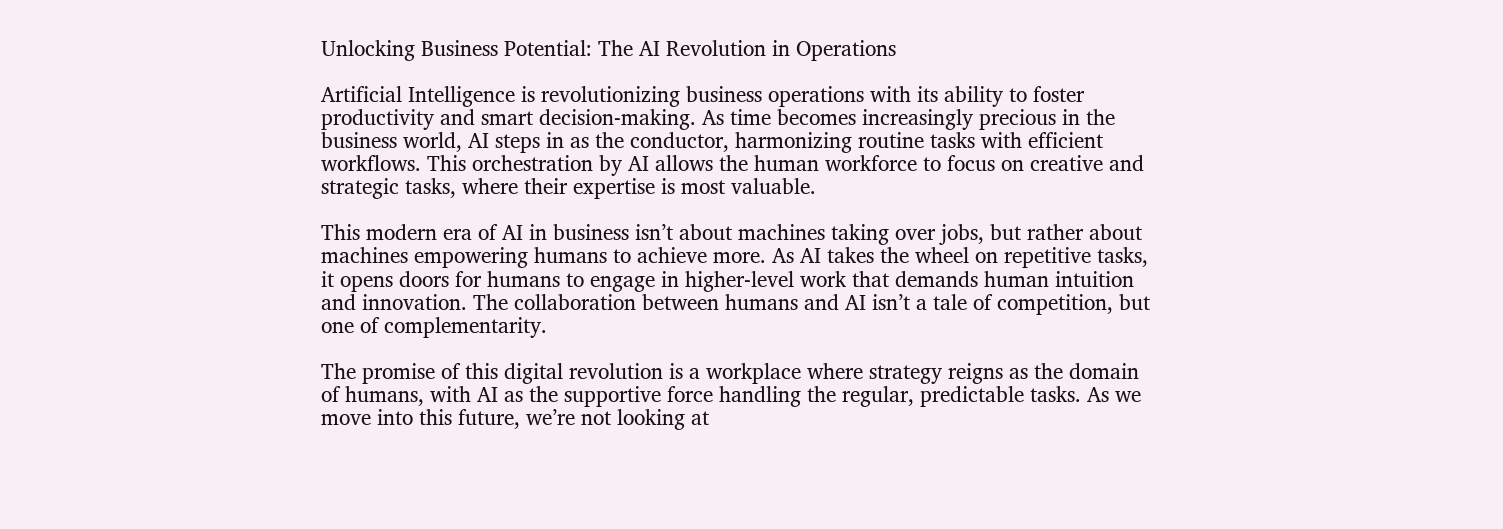Unlocking Business Potential: The AI Revolution in Operations

Artificial Intelligence is revolutionizing business operations with its ability to foster productivity and smart decision-making. As time becomes increasingly precious in the business world, AI steps in as the conductor, harmonizing routine tasks with efficient workflows. This orchestration by AI allows the human workforce to focus on creative and strategic tasks, where their expertise is most valuable.

This modern era of AI in business isn’t about machines taking over jobs, but rather about machines empowering humans to achieve more. As AI takes the wheel on repetitive tasks, it opens doors for humans to engage in higher-level work that demands human intuition and innovation. The collaboration between humans and AI isn’t a tale of competition, but one of complementarity.

The promise of this digital revolution is a workplace where strategy reigns as the domain of humans, with AI as the supportive force handling the regular, predictable tasks. As we move into this future, we’re not looking at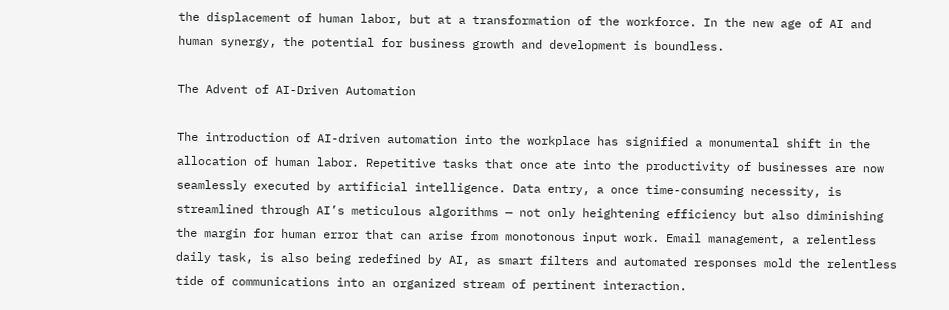the displacement of human labor, but at a transformation of the workforce. In the new age of AI and human synergy, the potential for business growth and development is boundless.

The Advent of AI-Driven Automation

The introduction of AI-driven automation into the workplace has signified a monumental shift in the allocation of human labor. Repetitive tasks that once ate into the productivity of businesses are now seamlessly executed by artificial intelligence. Data entry, a once time-consuming necessity, is streamlined through AI’s meticulous algorithms — not only heightening efficiency but also diminishing the margin for human error that can arise from monotonous input work. Email management, a relentless daily task, is also being redefined by AI, as smart filters and automated responses mold the relentless tide of communications into an organized stream of pertinent interaction.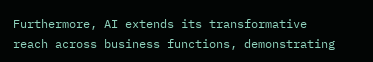Furthermore, AI extends its transformative reach across business functions, demonstrating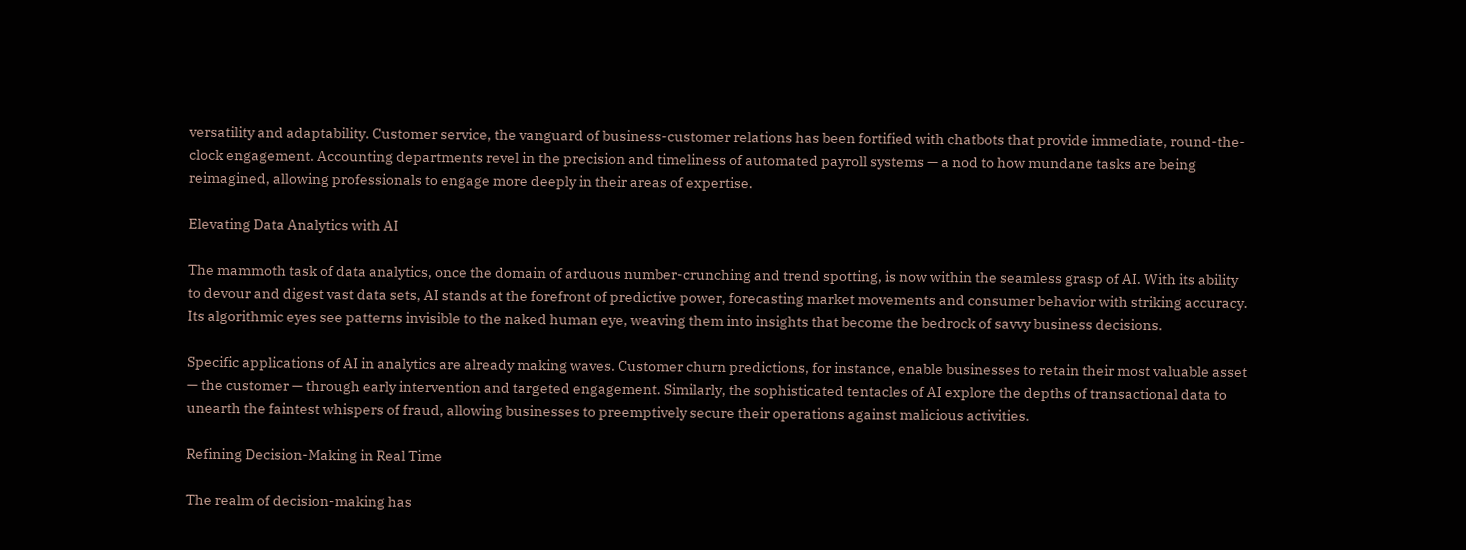versatility and adaptability. Customer service, the vanguard of business-customer relations has been fortified with chatbots that provide immediate, round-the-clock engagement. Accounting departments revel in the precision and timeliness of automated payroll systems — a nod to how mundane tasks are being reimagined, allowing professionals to engage more deeply in their areas of expertise.

Elevating Data Analytics with AI

The mammoth task of data analytics, once the domain of arduous number-crunching and trend spotting, is now within the seamless grasp of AI. With its ability to devour and digest vast data sets, AI stands at the forefront of predictive power, forecasting market movements and consumer behavior with striking accuracy. Its algorithmic eyes see patterns invisible to the naked human eye, weaving them into insights that become the bedrock of savvy business decisions.

Specific applications of AI in analytics are already making waves. Customer churn predictions, for instance, enable businesses to retain their most valuable asset — the customer — through early intervention and targeted engagement. Similarly, the sophisticated tentacles of AI explore the depths of transactional data to unearth the faintest whispers of fraud, allowing businesses to preemptively secure their operations against malicious activities.

Refining Decision-Making in Real Time

The realm of decision-making has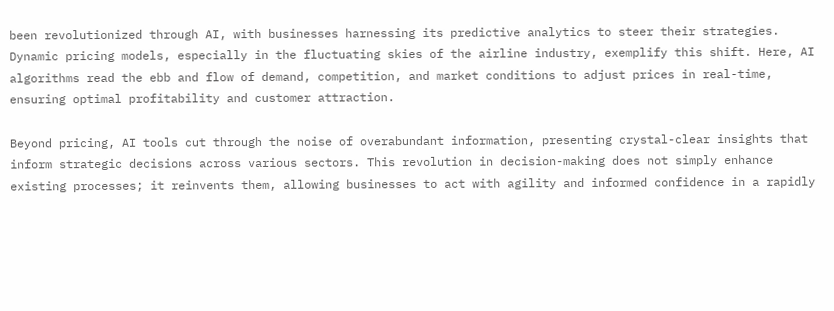been revolutionized through AI, with businesses harnessing its predictive analytics to steer their strategies. Dynamic pricing models, especially in the fluctuating skies of the airline industry, exemplify this shift. Here, AI algorithms read the ebb and flow of demand, competition, and market conditions to adjust prices in real-time, ensuring optimal profitability and customer attraction.

Beyond pricing, AI tools cut through the noise of overabundant information, presenting crystal-clear insights that inform strategic decisions across various sectors. This revolution in decision-making does not simply enhance existing processes; it reinvents them, allowing businesses to act with agility and informed confidence in a rapidly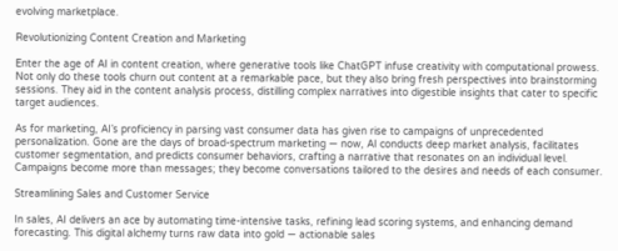evolving marketplace.

Revolutionizing Content Creation and Marketing

Enter the age of AI in content creation, where generative tools like ChatGPT infuse creativity with computational prowess. Not only do these tools churn out content at a remarkable pace, but they also bring fresh perspectives into brainstorming sessions. They aid in the content analysis process, distilling complex narratives into digestible insights that cater to specific target audiences.

As for marketing, AI’s proficiency in parsing vast consumer data has given rise to campaigns of unprecedented personalization. Gone are the days of broad-spectrum marketing — now, AI conducts deep market analysis, facilitates customer segmentation, and predicts consumer behaviors, crafting a narrative that resonates on an individual level. Campaigns become more than messages; they become conversations tailored to the desires and needs of each consumer.

Streamlining Sales and Customer Service

In sales, AI delivers an ace by automating time-intensive tasks, refining lead scoring systems, and enhancing demand forecasting. This digital alchemy turns raw data into gold — actionable sales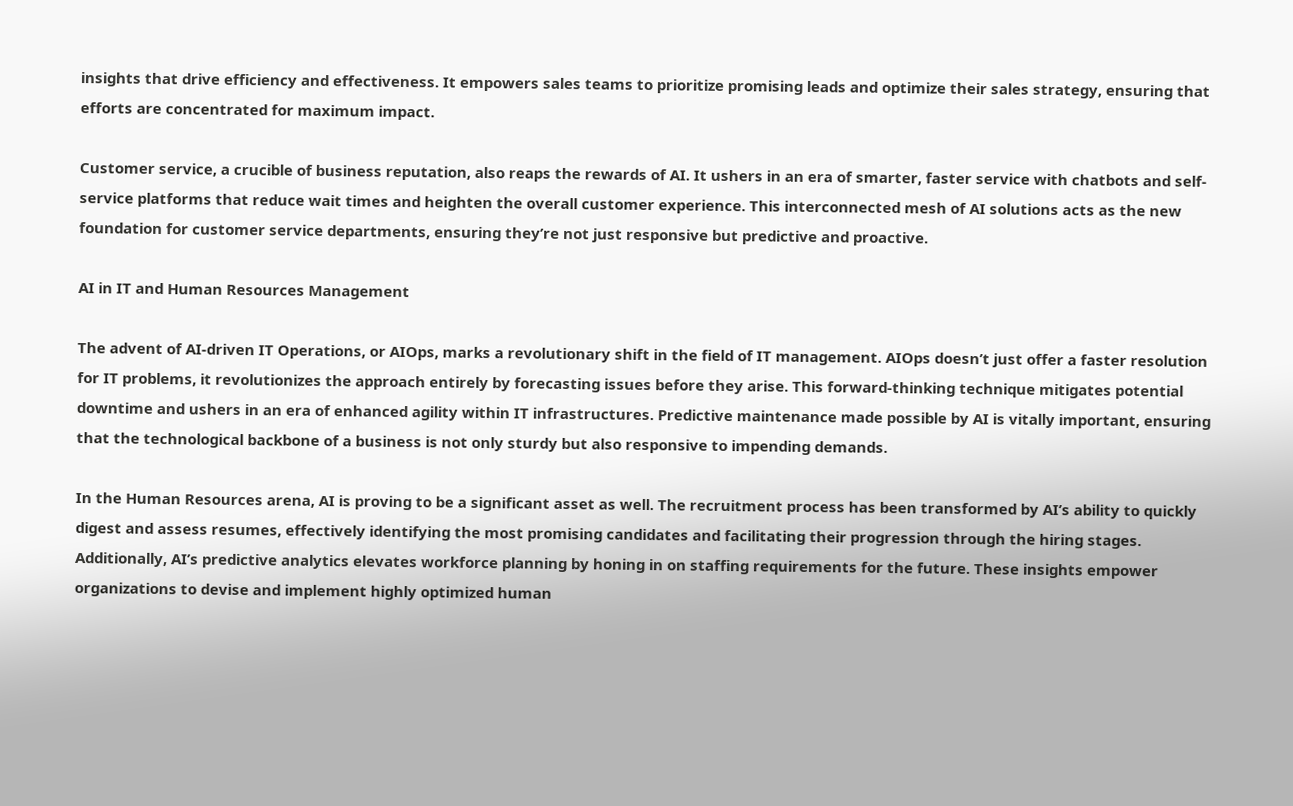insights that drive efficiency and effectiveness. It empowers sales teams to prioritize promising leads and optimize their sales strategy, ensuring that efforts are concentrated for maximum impact.

Customer service, a crucible of business reputation, also reaps the rewards of AI. It ushers in an era of smarter, faster service with chatbots and self-service platforms that reduce wait times and heighten the overall customer experience. This interconnected mesh of AI solutions acts as the new foundation for customer service departments, ensuring they’re not just responsive but predictive and proactive.

AI in IT and Human Resources Management

The advent of AI-driven IT Operations, or AIOps, marks a revolutionary shift in the field of IT management. AIOps doesn’t just offer a faster resolution for IT problems, it revolutionizes the approach entirely by forecasting issues before they arise. This forward-thinking technique mitigates potential downtime and ushers in an era of enhanced agility within IT infrastructures. Predictive maintenance made possible by AI is vitally important, ensuring that the technological backbone of a business is not only sturdy but also responsive to impending demands.

In the Human Resources arena, AI is proving to be a significant asset as well. The recruitment process has been transformed by AI’s ability to quickly digest and assess resumes, effectively identifying the most promising candidates and facilitating their progression through the hiring stages. Additionally, AI’s predictive analytics elevates workforce planning by honing in on staffing requirements for the future. These insights empower organizations to devise and implement highly optimized human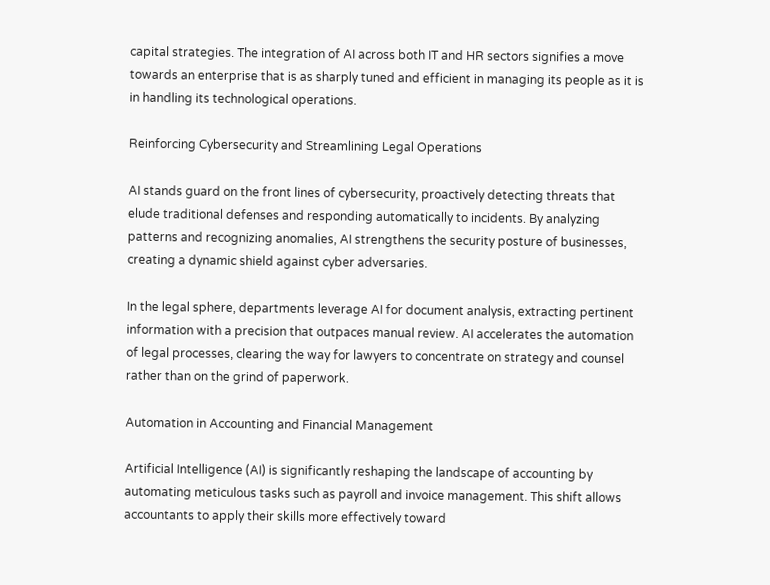capital strategies. The integration of AI across both IT and HR sectors signifies a move towards an enterprise that is as sharply tuned and efficient in managing its people as it is in handling its technological operations.

Reinforcing Cybersecurity and Streamlining Legal Operations

AI stands guard on the front lines of cybersecurity, proactively detecting threats that elude traditional defenses and responding automatically to incidents. By analyzing patterns and recognizing anomalies, AI strengthens the security posture of businesses, creating a dynamic shield against cyber adversaries.

In the legal sphere, departments leverage AI for document analysis, extracting pertinent information with a precision that outpaces manual review. AI accelerates the automation of legal processes, clearing the way for lawyers to concentrate on strategy and counsel rather than on the grind of paperwork.

Automation in Accounting and Financial Management

Artificial Intelligence (AI) is significantly reshaping the landscape of accounting by automating meticulous tasks such as payroll and invoice management. This shift allows accountants to apply their skills more effectively toward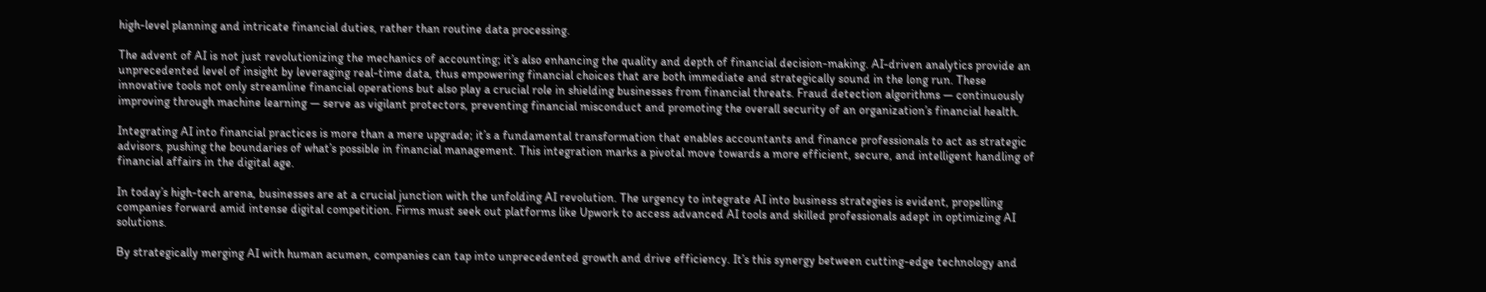high-level planning and intricate financial duties, rather than routine data processing.

The advent of AI is not just revolutionizing the mechanics of accounting; it’s also enhancing the quality and depth of financial decision-making. AI-driven analytics provide an unprecedented level of insight by leveraging real-time data, thus empowering financial choices that are both immediate and strategically sound in the long run. These innovative tools not only streamline financial operations but also play a crucial role in shielding businesses from financial threats. Fraud detection algorithms — continuously improving through machine learning — serve as vigilant protectors, preventing financial misconduct and promoting the overall security of an organization’s financial health.

Integrating AI into financial practices is more than a mere upgrade; it’s a fundamental transformation that enables accountants and finance professionals to act as strategic advisors, pushing the boundaries of what’s possible in financial management. This integration marks a pivotal move towards a more efficient, secure, and intelligent handling of financial affairs in the digital age.

In today’s high-tech arena, businesses are at a crucial junction with the unfolding AI revolution. The urgency to integrate AI into business strategies is evident, propelling companies forward amid intense digital competition. Firms must seek out platforms like Upwork to access advanced AI tools and skilled professionals adept in optimizing AI solutions.

By strategically merging AI with human acumen, companies can tap into unprecedented growth and drive efficiency. It’s this synergy between cutting-edge technology and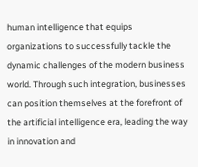human intelligence that equips organizations to successfully tackle the dynamic challenges of the modern business world. Through such integration, businesses can position themselves at the forefront of the artificial intelligence era, leading the way in innovation and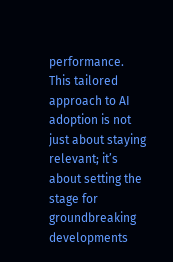performance. This tailored approach to AI adoption is not just about staying relevant; it’s about setting the stage for groundbreaking developments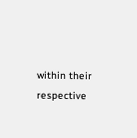within their respective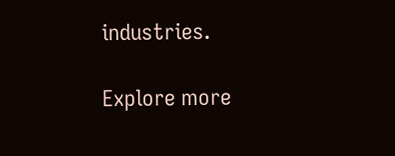industries.

Explore more